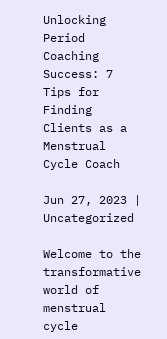Unlocking Period Coaching Success: 7 Tips for Finding Clients as a Menstrual Cycle Coach

Jun 27, 2023 | Uncategorized

Welcome to the transformative world of menstrual cycle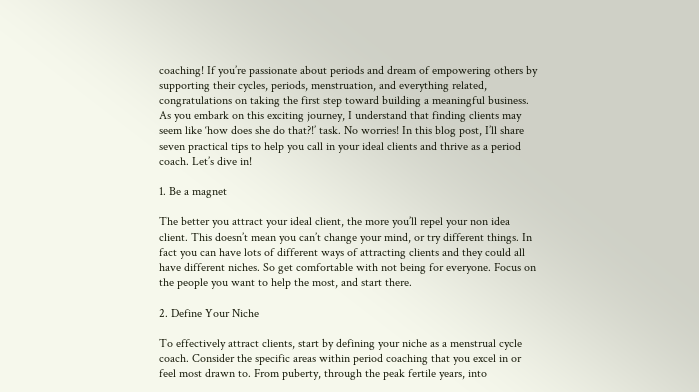coaching! If you’re passionate about periods and dream of empowering others by supporting their cycles, periods, menstruation, and everything related, congratulations on taking the first step toward building a meaningful business. As you embark on this exciting journey, I understand that finding clients may seem like ‘how does she do that?!’ task. No worries! In this blog post, I’ll share seven practical tips to help you call in your ideal clients and thrive as a period coach. Let’s dive in!

1. Be a magnet

The better you attract your ideal client, the more you’ll repel your non idea client. This doesn’t mean you can’t change your mind, or try different things. In fact you can have lots of different ways of attracting clients and they could all have different niches. So get comfortable with not being for everyone. Focus on the people you want to help the most, and start there.

2. Define Your Niche

To effectively attract clients, start by defining your niche as a menstrual cycle coach. Consider the specific areas within period coaching that you excel in or feel most drawn to. From puberty, through the peak fertile years, into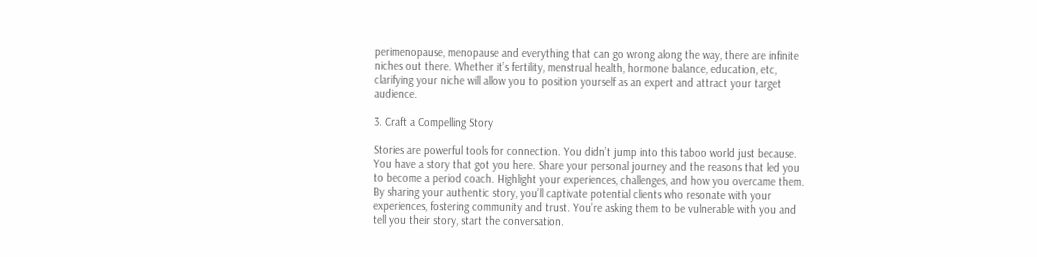perimenopause, menopause and everything that can go wrong along the way, there are infinite niches out there. Whether it’s fertility, menstrual health, hormone balance, education, etc, clarifying your niche will allow you to position yourself as an expert and attract your target audience.

3. Craft a Compelling Story

Stories are powerful tools for connection. You didn’t jump into this taboo world just because. You have a story that got you here. Share your personal journey and the reasons that led you to become a period coach. Highlight your experiences, challenges, and how you overcame them. By sharing your authentic story, you’ll captivate potential clients who resonate with your experiences, fostering community and trust. You’re asking them to be vulnerable with you and tell you their story, start the conversation.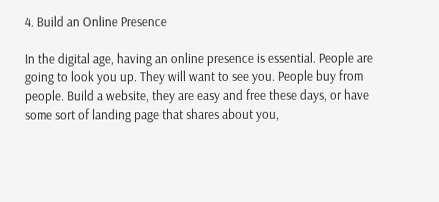4. Build an Online Presence

In the digital age, having an online presence is essential. People are going to look you up. They will want to see you. People buy from people. Build a website, they are easy and free these days, or have some sort of landing page that shares about you,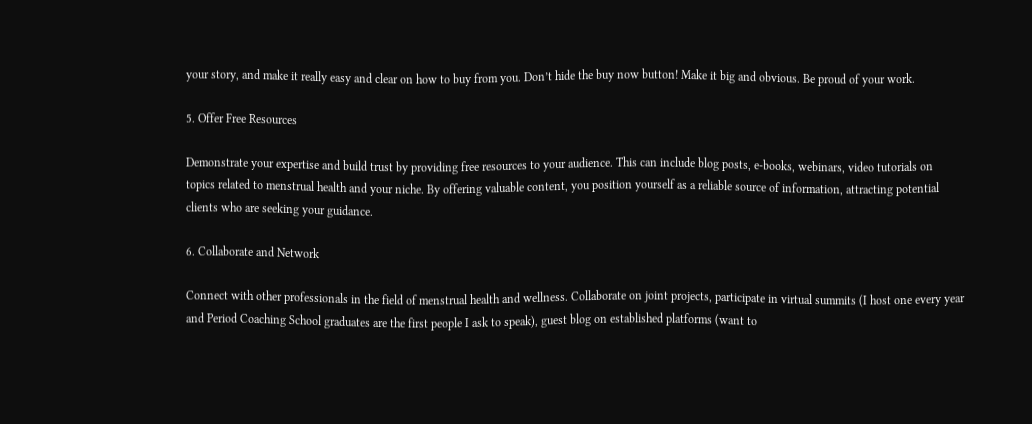your story, and make it really easy and clear on how to buy from you. Don’t hide the buy now button! Make it big and obvious. Be proud of your work.

5. Offer Free Resources

Demonstrate your expertise and build trust by providing free resources to your audience. This can include blog posts, e-books, webinars, video tutorials on topics related to menstrual health and your niche. By offering valuable content, you position yourself as a reliable source of information, attracting potential clients who are seeking your guidance.

6. Collaborate and Network

Connect with other professionals in the field of menstrual health and wellness. Collaborate on joint projects, participate in virtual summits (I host one every year and Period Coaching School graduates are the first people I ask to speak), guest blog on established platforms (want to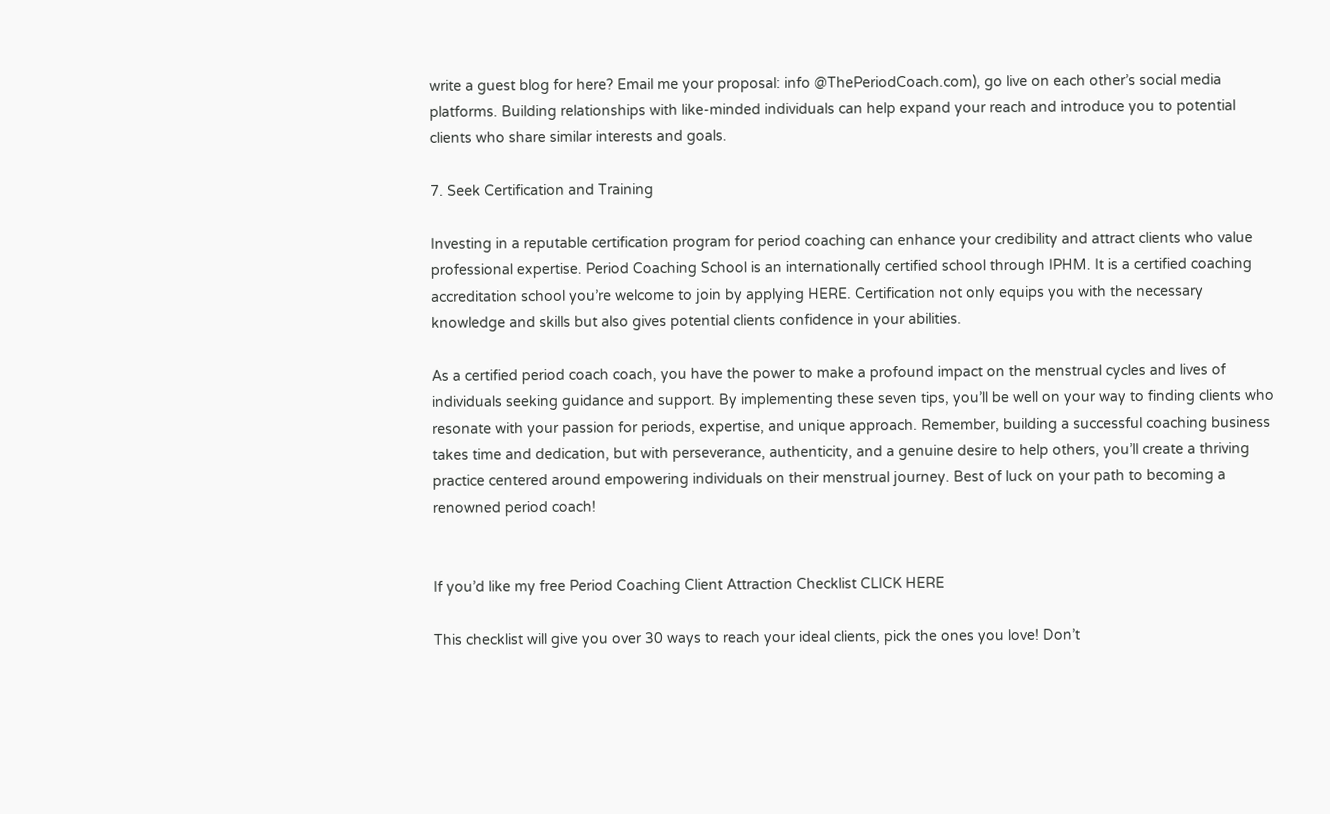write a guest blog for here? Email me your proposal: info @ThePeriodCoach.com), go live on each other’s social media platforms. Building relationships with like-minded individuals can help expand your reach and introduce you to potential clients who share similar interests and goals.

7. Seek Certification and Training

Investing in a reputable certification program for period coaching can enhance your credibility and attract clients who value professional expertise. Period Coaching School is an internationally certified school through IPHM. It is a certified coaching accreditation school you’re welcome to join by applying HERE. Certification not only equips you with the necessary knowledge and skills but also gives potential clients confidence in your abilities.

As a certified period coach coach, you have the power to make a profound impact on the menstrual cycles and lives of individuals seeking guidance and support. By implementing these seven tips, you’ll be well on your way to finding clients who resonate with your passion for periods, expertise, and unique approach. Remember, building a successful coaching business takes time and dedication, but with perseverance, authenticity, and a genuine desire to help others, you’ll create a thriving practice centered around empowering individuals on their menstrual journey. Best of luck on your path to becoming a renowned period coach!


If you’d like my free Period Coaching Client Attraction Checklist CLICK HERE

This checklist will give you over 30 ways to reach your ideal clients, pick the ones you love! Don’t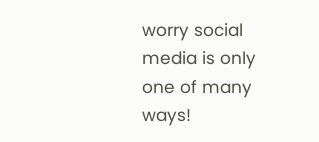worry social media is only one of many ways!